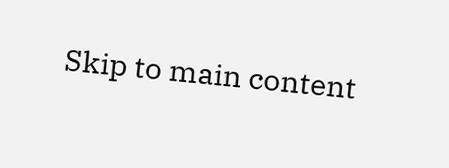Skip to main content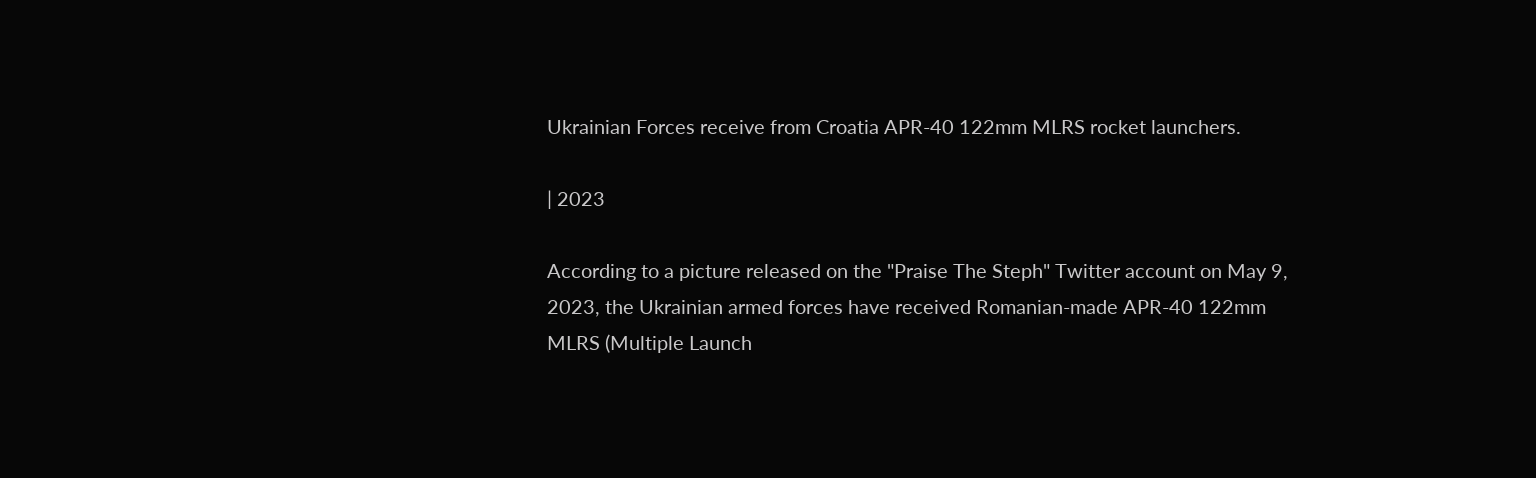Ukrainian Forces receive from Croatia APR-40 122mm MLRS rocket launchers.

| 2023

According to a picture released on the "Praise The Steph" Twitter account on May 9, 2023, the Ukrainian armed forces have received Romanian-made APR-40 122mm MLRS (Multiple Launch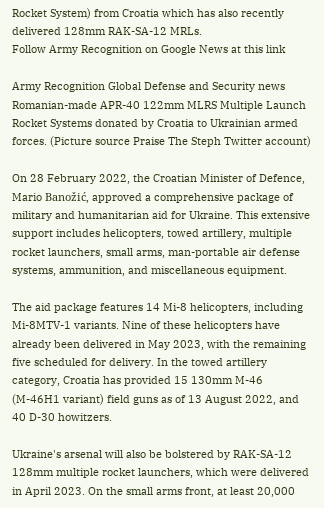Rocket System) from Croatia which has also recently delivered 128mm RAK-SA-12 MRLs.
Follow Army Recognition on Google News at this link

Army Recognition Global Defense and Security news
Romanian-made APR-40 122mm MLRS Multiple Launch Rocket Systems donated by Croatia to Ukrainian armed forces. (Picture source Praise The Steph Twitter account)

On 28 February 2022, the Croatian Minister of Defence, Mario Banožić, approved a comprehensive package of military and humanitarian aid for Ukraine. This extensive support includes helicopters, towed artillery, multiple rocket launchers, small arms, man-portable air defense systems, ammunition, and miscellaneous equipment.

The aid package features 14 Mi-8 helicopters, including Mi-8MTV-1 variants. Nine of these helicopters have already been delivered in May 2023, with the remaining five scheduled for delivery. In the towed artillery category, Croatia has provided 15 130mm M-46 (M-46H1 variant) field guns as of 13 August 2022, and 40 D-30 howitzers.

Ukraine's arsenal will also be bolstered by RAK-SA-12 128mm multiple rocket launchers, which were delivered in April 2023. On the small arms front, at least 20,000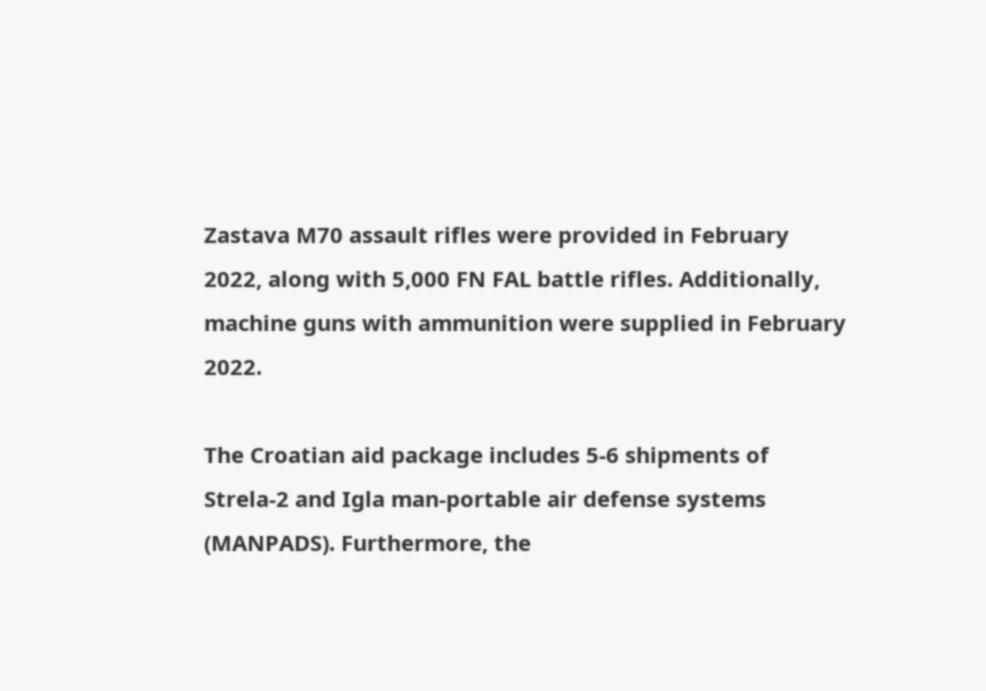Zastava M70 assault rifles were provided in February 2022, along with 5,000 FN FAL battle rifles. Additionally, machine guns with ammunition were supplied in February 2022.

The Croatian aid package includes 5-6 shipments of Strela-2 and Igla man-portable air defense systems (MANPADS). Furthermore, the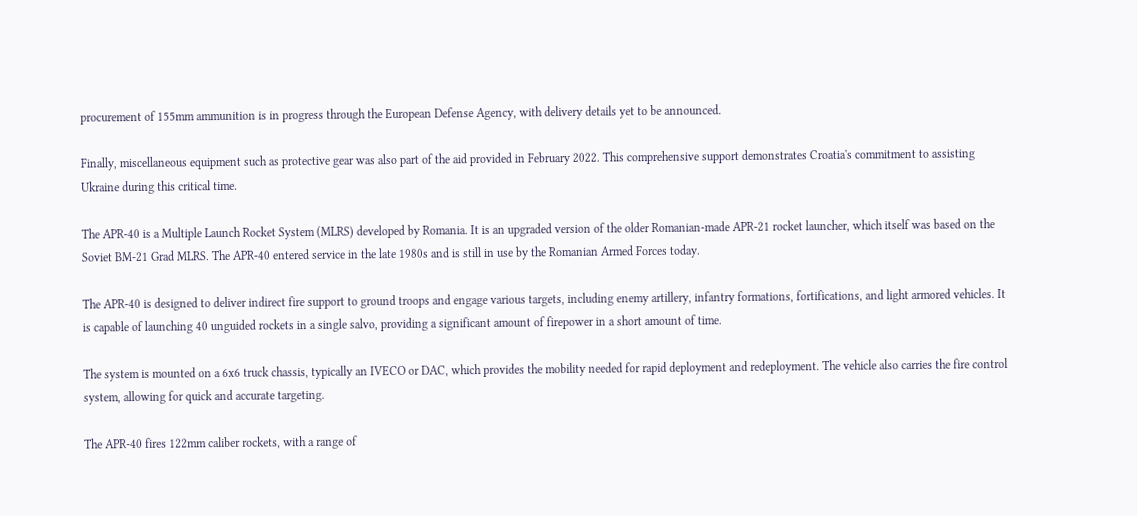procurement of 155mm ammunition is in progress through the European Defense Agency, with delivery details yet to be announced.

Finally, miscellaneous equipment such as protective gear was also part of the aid provided in February 2022. This comprehensive support demonstrates Croatia's commitment to assisting Ukraine during this critical time.

The APR-40 is a Multiple Launch Rocket System (MLRS) developed by Romania. It is an upgraded version of the older Romanian-made APR-21 rocket launcher, which itself was based on the Soviet BM-21 Grad MLRS. The APR-40 entered service in the late 1980s and is still in use by the Romanian Armed Forces today.

The APR-40 is designed to deliver indirect fire support to ground troops and engage various targets, including enemy artillery, infantry formations, fortifications, and light armored vehicles. It is capable of launching 40 unguided rockets in a single salvo, providing a significant amount of firepower in a short amount of time.

The system is mounted on a 6x6 truck chassis, typically an IVECO or DAC, which provides the mobility needed for rapid deployment and redeployment. The vehicle also carries the fire control system, allowing for quick and accurate targeting.

The APR-40 fires 122mm caliber rockets, with a range of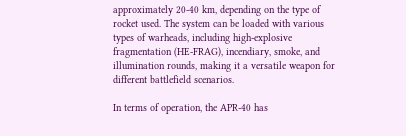approximately 20-40 km, depending on the type of rocket used. The system can be loaded with various types of warheads, including high-explosive fragmentation (HE-FRAG), incendiary, smoke, and illumination rounds, making it a versatile weapon for different battlefield scenarios.

In terms of operation, the APR-40 has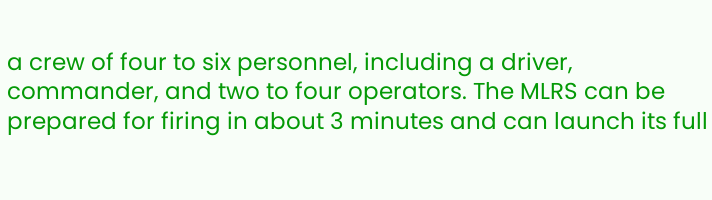a crew of four to six personnel, including a driver, commander, and two to four operators. The MLRS can be prepared for firing in about 3 minutes and can launch its full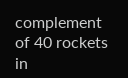complement of 40 rockets in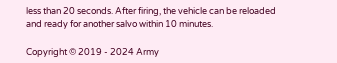less than 20 seconds. After firing, the vehicle can be reloaded and ready for another salvo within 10 minutes.

Copyright © 2019 - 2024 Army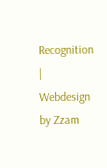Recognition | Webdesign by Zzam